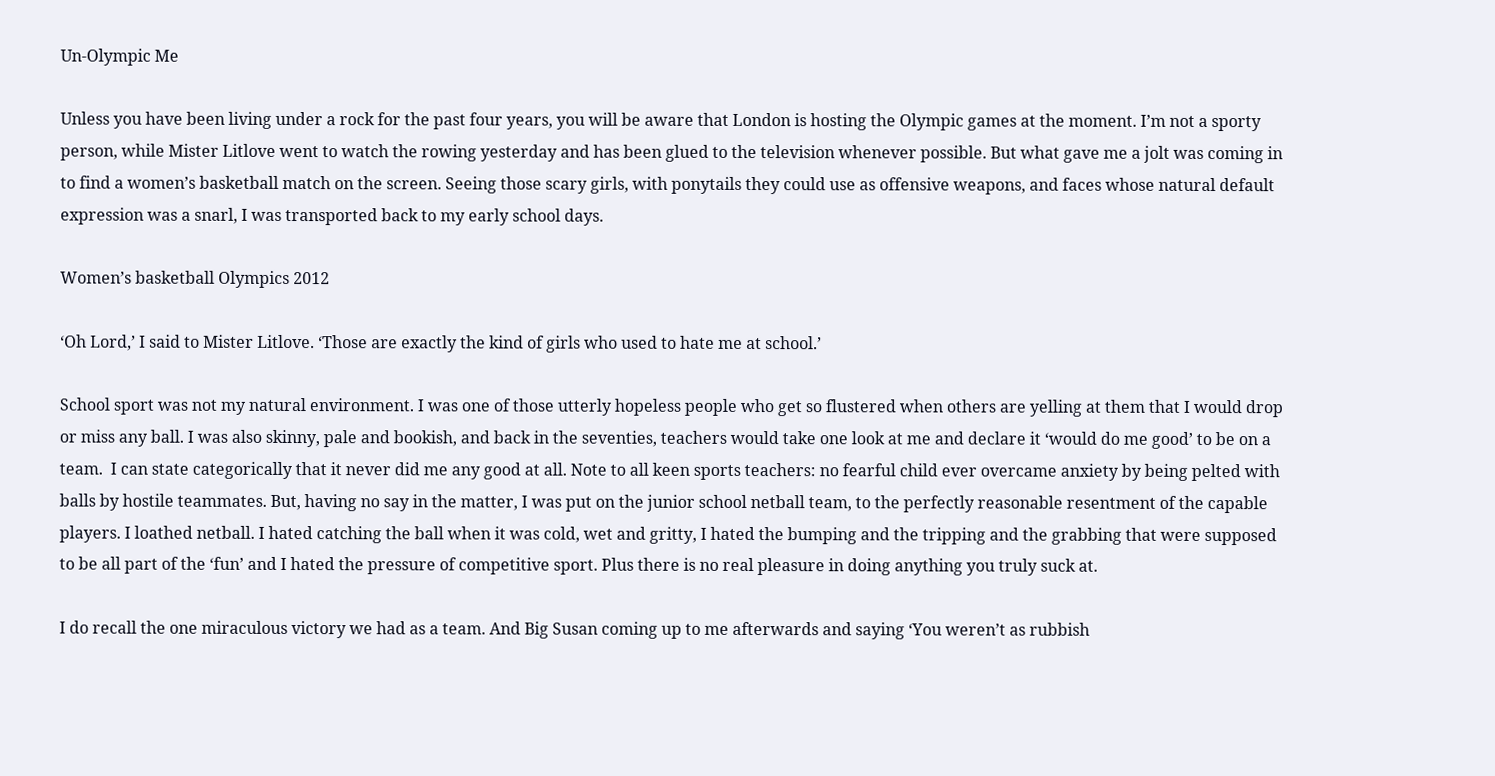Un-Olympic Me

Unless you have been living under a rock for the past four years, you will be aware that London is hosting the Olympic games at the moment. I’m not a sporty person, while Mister Litlove went to watch the rowing yesterday and has been glued to the television whenever possible. But what gave me a jolt was coming in to find a women’s basketball match on the screen. Seeing those scary girls, with ponytails they could use as offensive weapons, and faces whose natural default expression was a snarl, I was transported back to my early school days.

Women’s basketball Olympics 2012

‘Oh Lord,’ I said to Mister Litlove. ‘Those are exactly the kind of girls who used to hate me at school.’

School sport was not my natural environment. I was one of those utterly hopeless people who get so flustered when others are yelling at them that I would drop or miss any ball. I was also skinny, pale and bookish, and back in the seventies, teachers would take one look at me and declare it ‘would do me good’ to be on a team.  I can state categorically that it never did me any good at all. Note to all keen sports teachers: no fearful child ever overcame anxiety by being pelted with balls by hostile teammates. But, having no say in the matter, I was put on the junior school netball team, to the perfectly reasonable resentment of the capable players. I loathed netball. I hated catching the ball when it was cold, wet and gritty, I hated the bumping and the tripping and the grabbing that were supposed to be all part of the ‘fun’ and I hated the pressure of competitive sport. Plus there is no real pleasure in doing anything you truly suck at.

I do recall the one miraculous victory we had as a team. And Big Susan coming up to me afterwards and saying ‘You weren’t as rubbish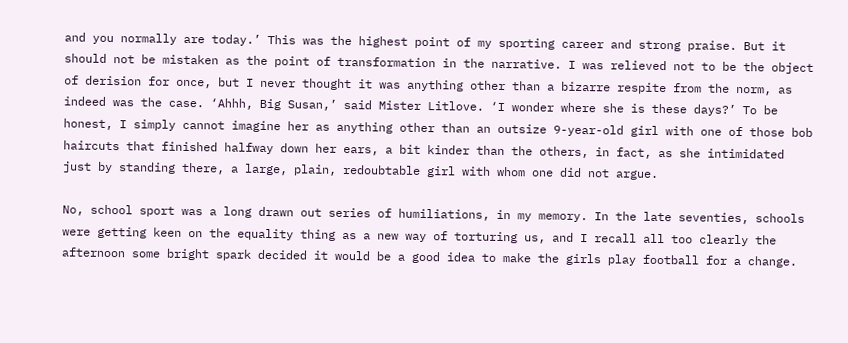and you normally are today.’ This was the highest point of my sporting career and strong praise. But it should not be mistaken as the point of transformation in the narrative. I was relieved not to be the object of derision for once, but I never thought it was anything other than a bizarre respite from the norm, as indeed was the case. ‘Ahhh, Big Susan,’ said Mister Litlove. ‘I wonder where she is these days?’ To be honest, I simply cannot imagine her as anything other than an outsize 9-year-old girl with one of those bob haircuts that finished halfway down her ears, a bit kinder than the others, in fact, as she intimidated just by standing there, a large, plain, redoubtable girl with whom one did not argue.

No, school sport was a long drawn out series of humiliations, in my memory. In the late seventies, schools were getting keen on the equality thing as a new way of torturing us, and I recall all too clearly the afternoon some bright spark decided it would be a good idea to make the girls play football for a change.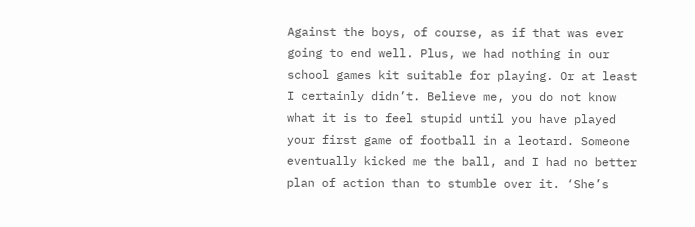Against the boys, of course, as if that was ever going to end well. Plus, we had nothing in our school games kit suitable for playing. Or at least I certainly didn’t. Believe me, you do not know what it is to feel stupid until you have played your first game of football in a leotard. Someone eventually kicked me the ball, and I had no better plan of action than to stumble over it. ‘She’s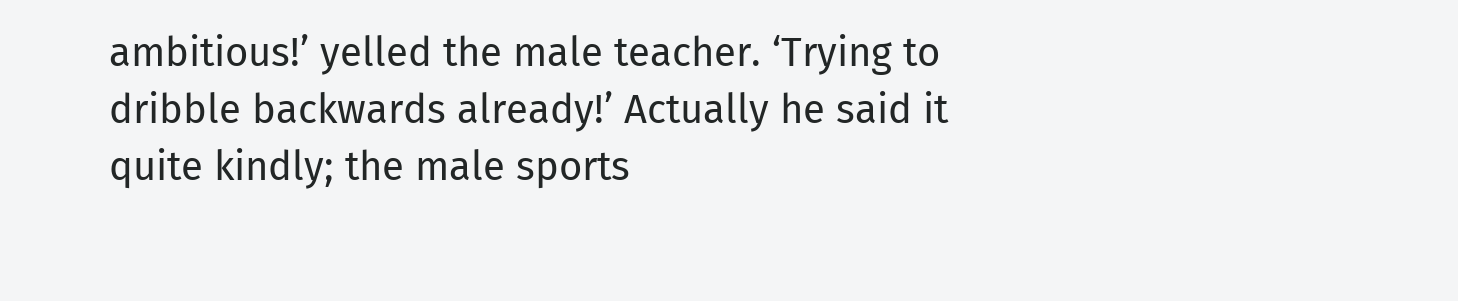ambitious!’ yelled the male teacher. ‘Trying to dribble backwards already!’ Actually he said it quite kindly; the male sports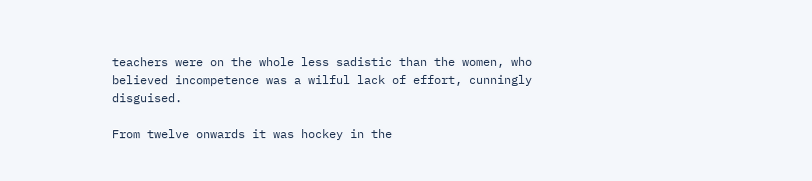teachers were on the whole less sadistic than the women, who believed incompetence was a wilful lack of effort, cunningly disguised.

From twelve onwards it was hockey in the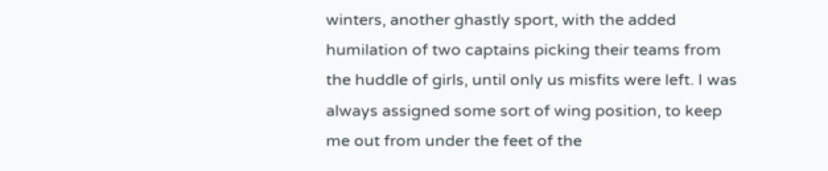winters, another ghastly sport, with the added humilation of two captains picking their teams from the huddle of girls, until only us misfits were left. I was always assigned some sort of wing position, to keep me out from under the feet of the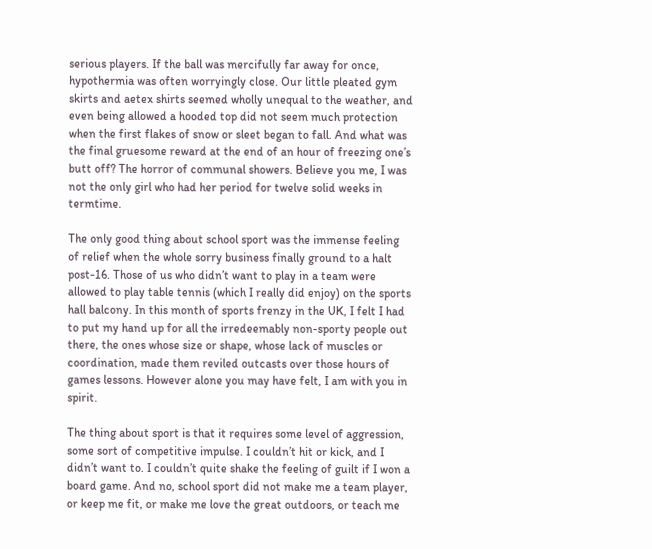serious players. If the ball was mercifully far away for once, hypothermia was often worryingly close. Our little pleated gym skirts and aetex shirts seemed wholly unequal to the weather, and even being allowed a hooded top did not seem much protection when the first flakes of snow or sleet began to fall. And what was the final gruesome reward at the end of an hour of freezing one’s butt off? The horror of communal showers. Believe you me, I was not the only girl who had her period for twelve solid weeks in termtime.

The only good thing about school sport was the immense feeling of relief when the whole sorry business finally ground to a halt post-16. Those of us who didn’t want to play in a team were allowed to play table tennis (which I really did enjoy) on the sports hall balcony. In this month of sports frenzy in the UK, I felt I had to put my hand up for all the irredeemably non-sporty people out there, the ones whose size or shape, whose lack of muscles or coordination, made them reviled outcasts over those hours of games lessons. However alone you may have felt, I am with you in spirit.

The thing about sport is that it requires some level of aggression, some sort of competitive impulse. I couldn’t hit or kick, and I didn’t want to. I couldn’t quite shake the feeling of guilt if I won a board game. And no, school sport did not make me a team player, or keep me fit, or make me love the great outdoors, or teach me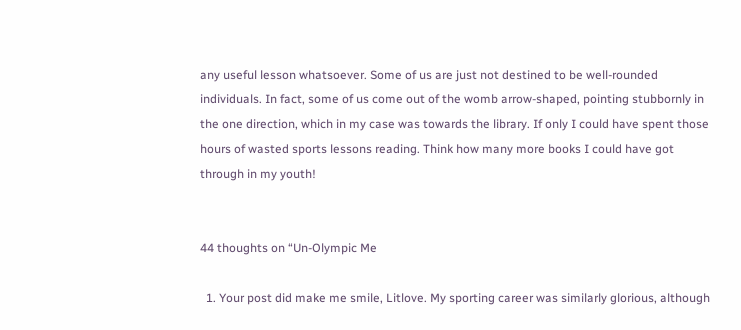any useful lesson whatsoever. Some of us are just not destined to be well-rounded individuals. In fact, some of us come out of the womb arrow-shaped, pointing stubbornly in the one direction, which in my case was towards the library. If only I could have spent those hours of wasted sports lessons reading. Think how many more books I could have got through in my youth!


44 thoughts on “Un-Olympic Me

  1. Your post did make me smile, Litlove. My sporting career was similarly glorious, although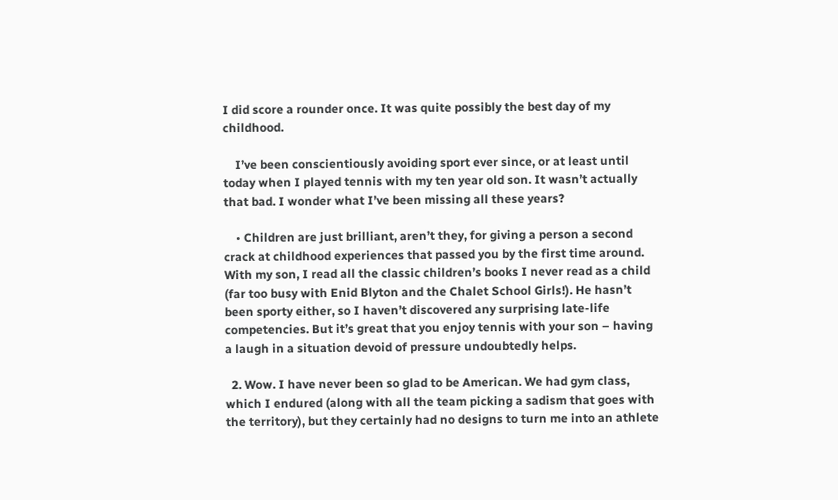I did score a rounder once. It was quite possibly the best day of my childhood.

    I’ve been conscientiously avoiding sport ever since, or at least until today when I played tennis with my ten year old son. It wasn’t actually that bad. I wonder what I’ve been missing all these years?

    • Children are just brilliant, aren’t they, for giving a person a second crack at childhood experiences that passed you by the first time around. With my son, I read all the classic children’s books I never read as a child (far too busy with Enid Blyton and the Chalet School Girls!). He hasn’t been sporty either, so I haven’t discovered any surprising late-life competencies. But it’s great that you enjoy tennis with your son – having a laugh in a situation devoid of pressure undoubtedly helps.

  2. Wow. I have never been so glad to be American. We had gym class, which I endured (along with all the team picking a sadism that goes with the territory), but they certainly had no designs to turn me into an athlete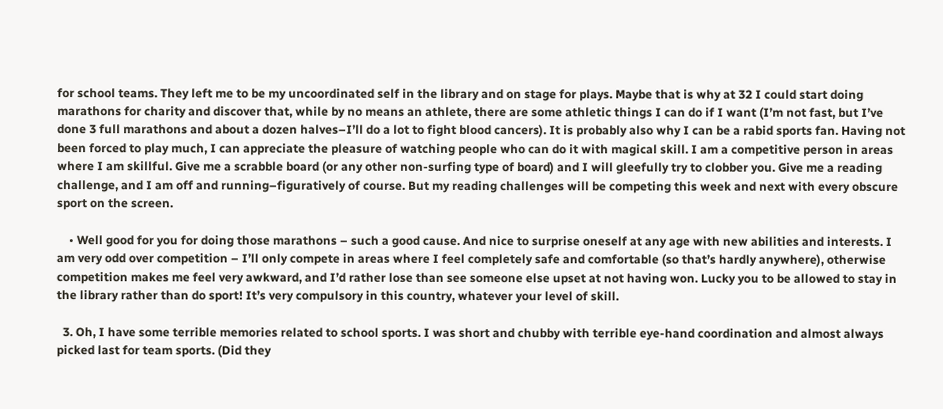for school teams. They left me to be my uncoordinated self in the library and on stage for plays. Maybe that is why at 32 I could start doing marathons for charity and discover that, while by no means an athlete, there are some athletic things I can do if I want (I’m not fast, but I’ve done 3 full marathons and about a dozen halves–I’ll do a lot to fight blood cancers). It is probably also why I can be a rabid sports fan. Having not been forced to play much, I can appreciate the pleasure of watching people who can do it with magical skill. I am a competitive person in areas where I am skillful. Give me a scrabble board (or any other non-surfing type of board) and I will gleefully try to clobber you. Give me a reading challenge, and I am off and running–figuratively of course. But my reading challenges will be competing this week and next with every obscure sport on the screen.

    • Well good for you for doing those marathons – such a good cause. And nice to surprise oneself at any age with new abilities and interests. I am very odd over competition – I’ll only compete in areas where I feel completely safe and comfortable (so that’s hardly anywhere), otherwise competition makes me feel very awkward, and I’d rather lose than see someone else upset at not having won. Lucky you to be allowed to stay in the library rather than do sport! It’s very compulsory in this country, whatever your level of skill.

  3. Oh, I have some terrible memories related to school sports. I was short and chubby with terrible eye-hand coordination and almost always picked last for team sports. (Did they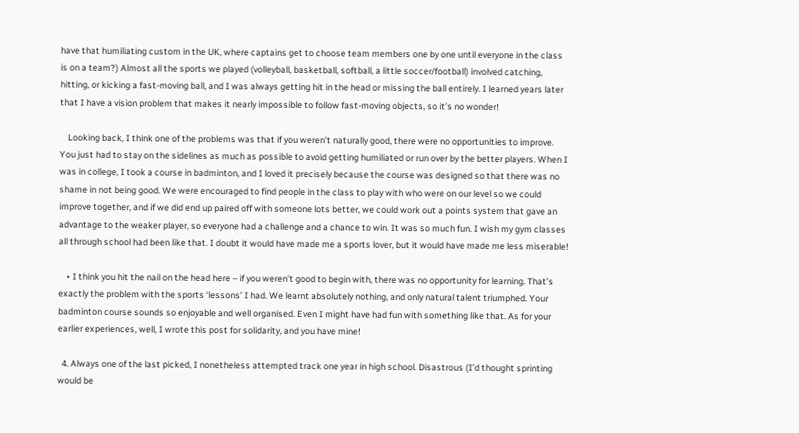have that humiliating custom in the UK, where captains get to choose team members one by one until everyone in the class is on a team?) Almost all the sports we played (volleyball, basketball, softball, a little soccer/football) involved catching, hitting, or kicking a fast-moving ball, and I was always getting hit in the head or missing the ball entirely. I learned years later that I have a vision problem that makes it nearly impossible to follow fast-moving objects, so it’s no wonder!

    Looking back, I think one of the problems was that if you weren’t naturally good, there were no opportunities to improve. You just had to stay on the sidelines as much as possible to avoid getting humiliated or run over by the better players. When I was in college, I took a course in badminton, and I loved it precisely because the course was designed so that there was no shame in not being good. We were encouraged to find people in the class to play with who were on our level so we could improve together, and if we did end up paired off with someone lots better, we could work out a points system that gave an advantage to the weaker player, so everyone had a challenge and a chance to win. It was so much fun. I wish my gym classes all through school had been like that. I doubt it would have made me a sports lover, but it would have made me less miserable!

    • I think you hit the nail on the head here – if you weren’t good to begin with, there was no opportunity for learning. That’s exactly the problem with the sports ‘lessons’ I had. We learnt absolutely nothing, and only natural talent triumphed. Your badminton course sounds so enjoyable and well organised. Even I might have had fun with something like that. As for your earlier experiences, well, I wrote this post for solidarity, and you have mine!

  4. Always one of the last picked, I nonetheless attempted track one year in high school. Disastrous (I’d thought sprinting would be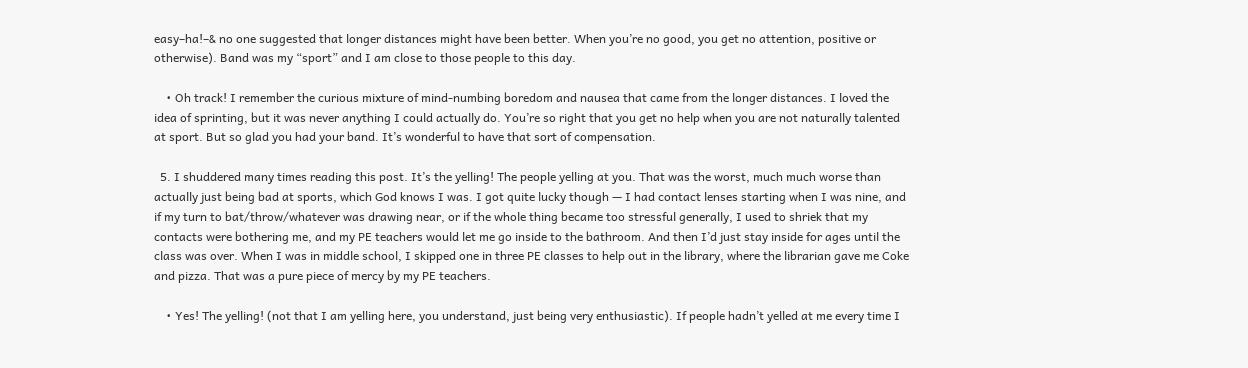easy–ha!–& no one suggested that longer distances might have been better. When you’re no good, you get no attention, positive or otherwise). Band was my “sport” and I am close to those people to this day.

    • Oh track! I remember the curious mixture of mind-numbing boredom and nausea that came from the longer distances. I loved the idea of sprinting, but it was never anything I could actually do. You’re so right that you get no help when you are not naturally talented at sport. But so glad you had your band. It’s wonderful to have that sort of compensation.

  5. I shuddered many times reading this post. It’s the yelling! The people yelling at you. That was the worst, much much worse than actually just being bad at sports, which God knows I was. I got quite lucky though — I had contact lenses starting when I was nine, and if my turn to bat/throw/whatever was drawing near, or if the whole thing became too stressful generally, I used to shriek that my contacts were bothering me, and my PE teachers would let me go inside to the bathroom. And then I’d just stay inside for ages until the class was over. When I was in middle school, I skipped one in three PE classes to help out in the library, where the librarian gave me Coke and pizza. That was a pure piece of mercy by my PE teachers.

    • Yes! The yelling! (not that I am yelling here, you understand, just being very enthusiastic). If people hadn’t yelled at me every time I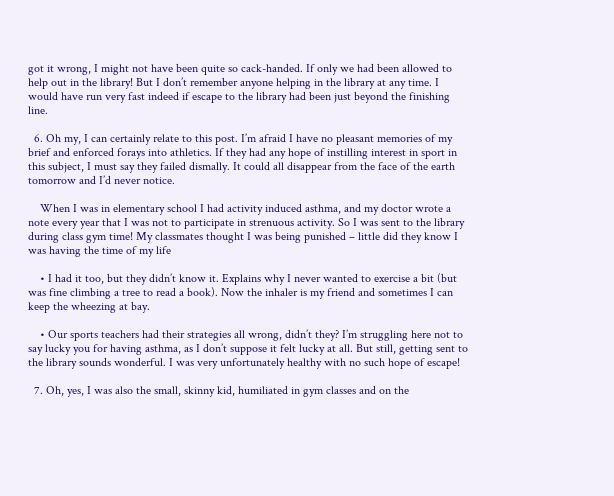got it wrong, I might not have been quite so cack-handed. If only we had been allowed to help out in the library! But I don’t remember anyone helping in the library at any time. I would have run very fast indeed if escape to the library had been just beyond the finishing line.

  6. Oh my, I can certainly relate to this post. I’m afraid I have no pleasant memories of my brief and enforced forays into athletics. If they had any hope of instilling interest in sport in this subject, I must say they failed dismally. It could all disappear from the face of the earth tomorrow and I’d never notice.

    When I was in elementary school I had activity induced asthma, and my doctor wrote a note every year that I was not to participate in strenuous activity. So I was sent to the library during class gym time! My classmates thought I was being punished – little did they know I was having the time of my life

    • I had it too, but they didn’t know it. Explains why I never wanted to exercise a bit (but was fine climbing a tree to read a book). Now the inhaler is my friend and sometimes I can keep the wheezing at bay.

    • Our sports teachers had their strategies all wrong, didn’t they? I’m struggling here not to say lucky you for having asthma, as I don’t suppose it felt lucky at all. But still, getting sent to the library sounds wonderful. I was very unfortunately healthy with no such hope of escape!

  7. Oh, yes, I was also the small, skinny kid, humiliated in gym classes and on the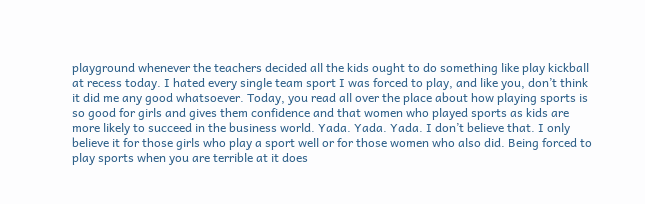playground whenever the teachers decided all the kids ought to do something like play kickball at recess today. I hated every single team sport I was forced to play, and like you, don’t think it did me any good whatsoever. Today, you read all over the place about how playing sports is so good for girls and gives them confidence and that women who played sports as kids are more likely to succeed in the business world. Yada. Yada. Yada. I don’t believe that. I only believe it for those girls who play a sport well or for those women who also did. Being forced to play sports when you are terrible at it does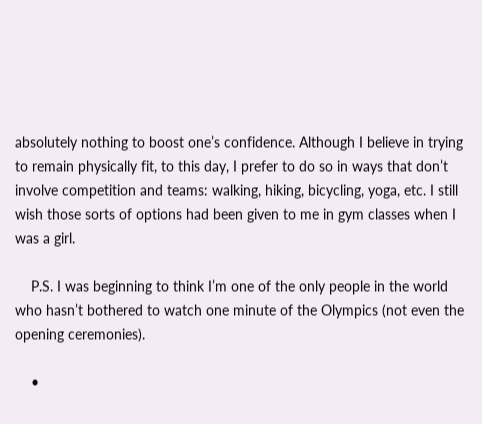absolutely nothing to boost one’s confidence. Although I believe in trying to remain physically fit, to this day, I prefer to do so in ways that don’t involve competition and teams: walking, hiking, bicycling, yoga, etc. I still wish those sorts of options had been given to me in gym classes when I was a girl.

    P.S. I was beginning to think I’m one of the only people in the world who hasn’t bothered to watch one minute of the Olympics (not even the opening ceremonies).

    •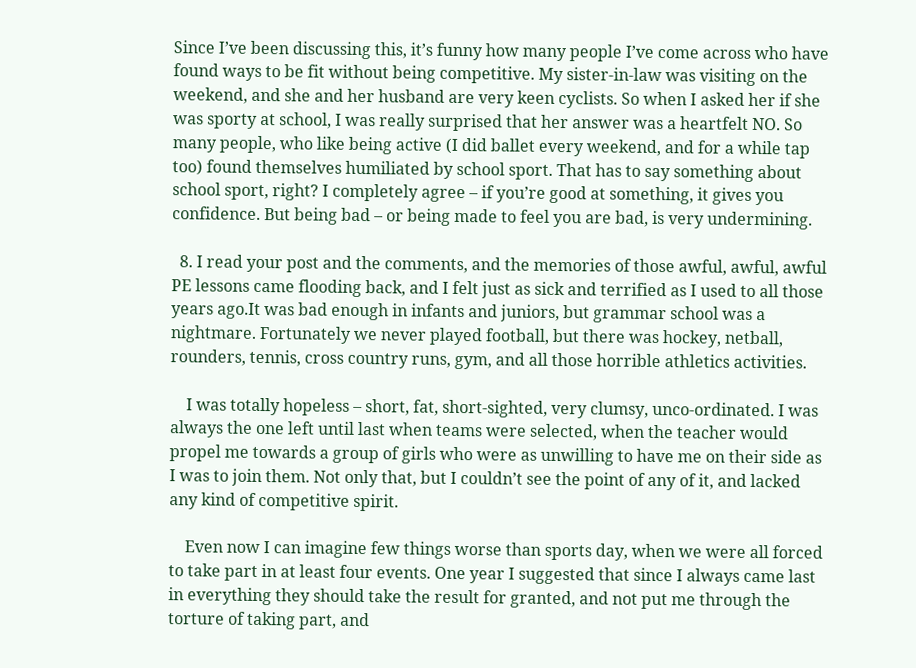Since I’ve been discussing this, it’s funny how many people I’ve come across who have found ways to be fit without being competitive. My sister-in-law was visiting on the weekend, and she and her husband are very keen cyclists. So when I asked her if she was sporty at school, I was really surprised that her answer was a heartfelt NO. So many people, who like being active (I did ballet every weekend, and for a while tap too) found themselves humiliated by school sport. That has to say something about school sport, right? I completely agree – if you’re good at something, it gives you confidence. But being bad – or being made to feel you are bad, is very undermining.

  8. I read your post and the comments, and the memories of those awful, awful, awful PE lessons came flooding back, and I felt just as sick and terrified as I used to all those years ago.It was bad enough in infants and juniors, but grammar school was a nightmare. Fortunately we never played football, but there was hockey, netball, rounders, tennis, cross country runs, gym, and all those horrible athletics activities.

    I was totally hopeless – short, fat, short-sighted, very clumsy, unco-ordinated. I was always the one left until last when teams were selected, when the teacher would propel me towards a group of girls who were as unwilling to have me on their side as I was to join them. Not only that, but I couldn’t see the point of any of it, and lacked any kind of competitive spirit.

    Even now I can imagine few things worse than sports day, when we were all forced to take part in at least four events. One year I suggested that since I always came last in everything they should take the result for granted, and not put me through the torture of taking part, and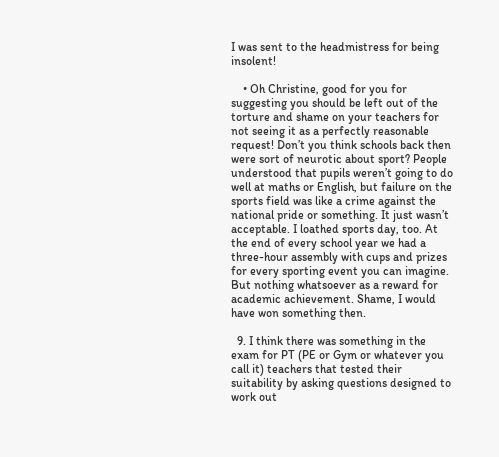I was sent to the headmistress for being insolent!

    • Oh Christine, good for you for suggesting you should be left out of the torture and shame on your teachers for not seeing it as a perfectly reasonable request! Don’t you think schools back then were sort of neurotic about sport? People understood that pupils weren’t going to do well at maths or English, but failure on the sports field was like a crime against the national pride or something. It just wasn’t acceptable. I loathed sports day, too. At the end of every school year we had a three-hour assembly with cups and prizes for every sporting event you can imagine. But nothing whatsoever as a reward for academic achievement. Shame, I would have won something then.

  9. I think there was something in the exam for PT (PE or Gym or whatever you call it) teachers that tested their suitability by asking questions designed to work out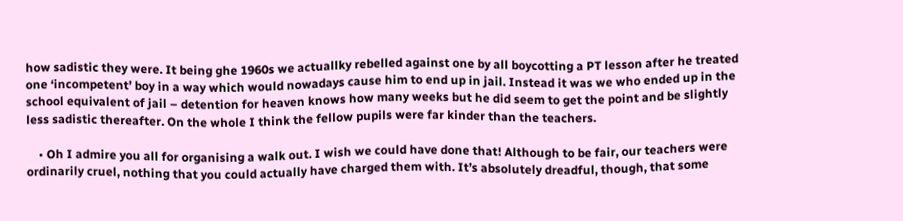how sadistic they were. It being ghe 1960s we actuallky rebelled against one by all boycotting a PT lesson after he treated one ‘incompetent’ boy in a way which would nowadays cause him to end up in jail. Instead it was we who ended up in the school equivalent of jail – detention for heaven knows how many weeks but he did seem to get the point and be slightly less sadistic thereafter. On the whole I think the fellow pupils were far kinder than the teachers.

    • Oh I admire you all for organising a walk out. I wish we could have done that! Although to be fair, our teachers were ordinarily cruel, nothing that you could actually have charged them with. It’s absolutely dreadful, though, that some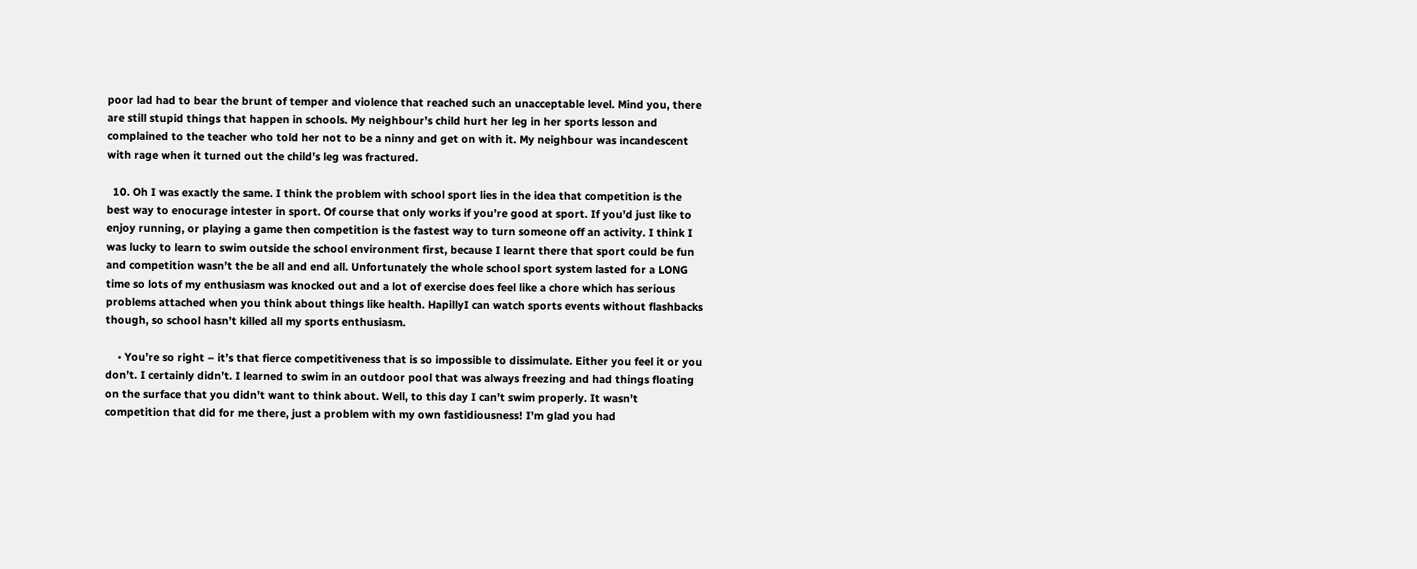poor lad had to bear the brunt of temper and violence that reached such an unacceptable level. Mind you, there are still stupid things that happen in schools. My neighbour’s child hurt her leg in her sports lesson and complained to the teacher who told her not to be a ninny and get on with it. My neighbour was incandescent with rage when it turned out the child’s leg was fractured.

  10. Oh I was exactly the same. I think the problem with school sport lies in the idea that competition is the best way to enocurage intester in sport. Of course that only works if you’re good at sport. If you’d just like to enjoy running, or playing a game then competition is the fastest way to turn someone off an activity. I think I was lucky to learn to swim outside the school environment first, because I learnt there that sport could be fun and competition wasn’t the be all and end all. Unfortunately the whole school sport system lasted for a LONG time so lots of my enthusiasm was knocked out and a lot of exercise does feel like a chore which has serious problems attached when you think about things like health. HapillyI can watch sports events without flashbacks though, so school hasn’t killed all my sports enthusiasm.

    • You’re so right – it’s that fierce competitiveness that is so impossible to dissimulate. Either you feel it or you don’t. I certainly didn’t. I learned to swim in an outdoor pool that was always freezing and had things floating on the surface that you didn’t want to think about. Well, to this day I can’t swim properly. It wasn’t competition that did for me there, just a problem with my own fastidiousness! I’m glad you had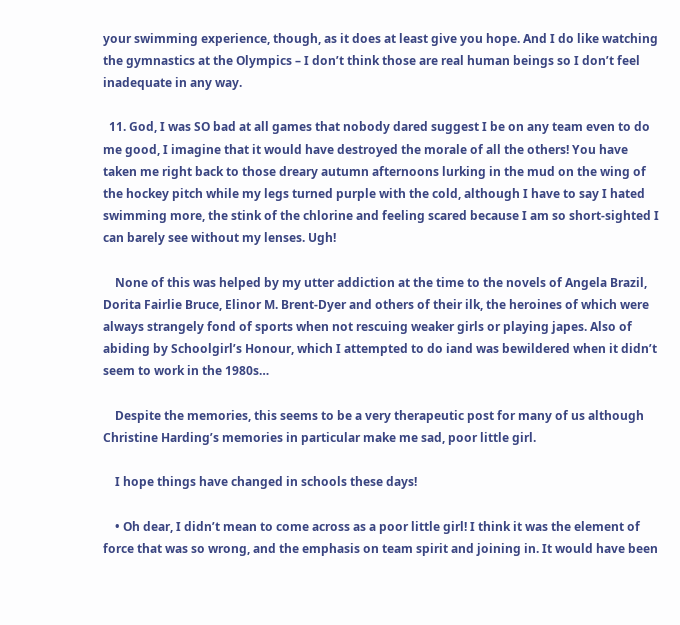your swimming experience, though, as it does at least give you hope. And I do like watching the gymnastics at the Olympics – I don’t think those are real human beings so I don’t feel inadequate in any way.

  11. God, I was SO bad at all games that nobody dared suggest I be on any team even to do me good, I imagine that it would have destroyed the morale of all the others! You have taken me right back to those dreary autumn afternoons lurking in the mud on the wing of the hockey pitch while my legs turned purple with the cold, although I have to say I hated swimming more, the stink of the chlorine and feeling scared because I am so short-sighted I can barely see without my lenses. Ugh!

    None of this was helped by my utter addiction at the time to the novels of Angela Brazil, Dorita Fairlie Bruce, Elinor M. Brent-Dyer and others of their ilk, the heroines of which were always strangely fond of sports when not rescuing weaker girls or playing japes. Also of abiding by Schoolgirl’s Honour, which I attempted to do iand was bewildered when it didn’t seem to work in the 1980s…

    Despite the memories, this seems to be a very therapeutic post for many of us although Christine Harding’s memories in particular make me sad, poor little girl.

    I hope things have changed in schools these days!

    • Oh dear, I didn’t mean to come across as a poor little girl! I think it was the element of force that was so wrong, and the emphasis on team spirit and joining in. It would have been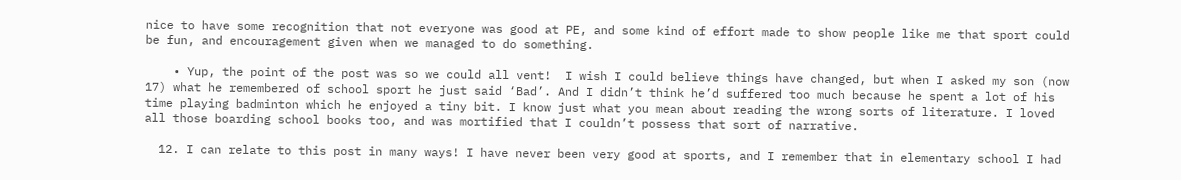nice to have some recognition that not everyone was good at PE, and some kind of effort made to show people like me that sport could be fun, and encouragement given when we managed to do something.

    • Yup, the point of the post was so we could all vent!  I wish I could believe things have changed, but when I asked my son (now 17) what he remembered of school sport he just said ‘Bad’. And I didn’t think he’d suffered too much because he spent a lot of his time playing badminton which he enjoyed a tiny bit. I know just what you mean about reading the wrong sorts of literature. I loved all those boarding school books too, and was mortified that I couldn’t possess that sort of narrative.

  12. I can relate to this post in many ways! I have never been very good at sports, and I remember that in elementary school I had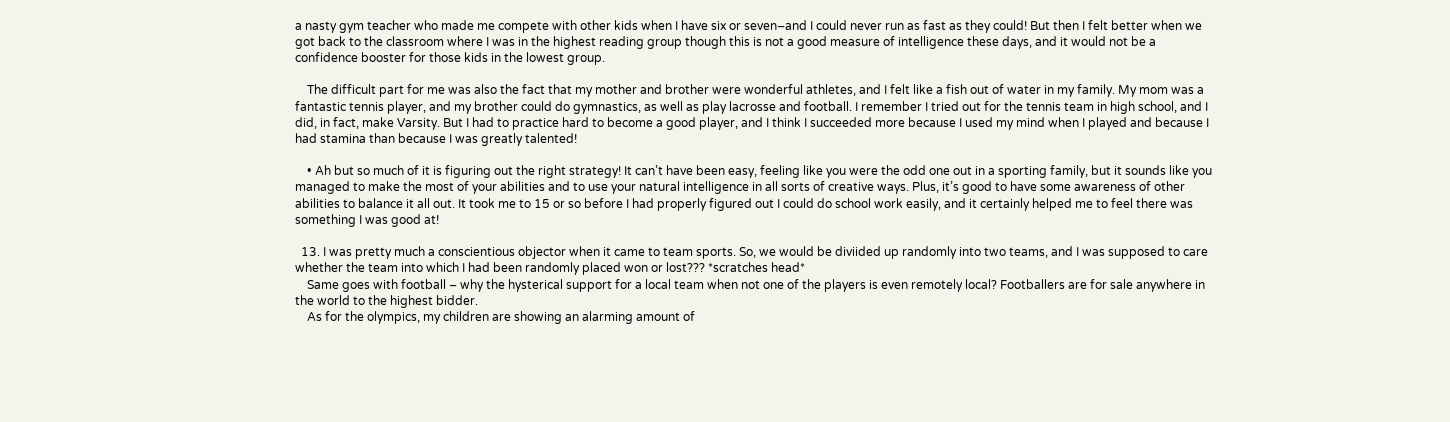a nasty gym teacher who made me compete with other kids when I have six or seven–and I could never run as fast as they could! But then I felt better when we got back to the classroom where I was in the highest reading group though this is not a good measure of intelligence these days, and it would not be a confidence booster for those kids in the lowest group.

    The difficult part for me was also the fact that my mother and brother were wonderful athletes, and I felt like a fish out of water in my family. My mom was a fantastic tennis player, and my brother could do gymnastics, as well as play lacrosse and football. I remember I tried out for the tennis team in high school, and I did, in fact, make Varsity. But I had to practice hard to become a good player, and I think I succeeded more because I used my mind when I played and because I had stamina than because I was greatly talented!

    • Ah but so much of it is figuring out the right strategy! It can’t have been easy, feeling like you were the odd one out in a sporting family, but it sounds like you managed to make the most of your abilities and to use your natural intelligence in all sorts of creative ways. Plus, it’s good to have some awareness of other abilities to balance it all out. It took me to 15 or so before I had properly figured out I could do school work easily, and it certainly helped me to feel there was something I was good at!

  13. I was pretty much a conscientious objector when it came to team sports. So, we would be diviided up randomly into two teams, and I was supposed to care whether the team into which I had been randomly placed won or lost??? *scratches head*
    Same goes with football – why the hysterical support for a local team when not one of the players is even remotely local? Footballers are for sale anywhere in the world to the highest bidder.
    As for the olympics, my children are showing an alarming amount of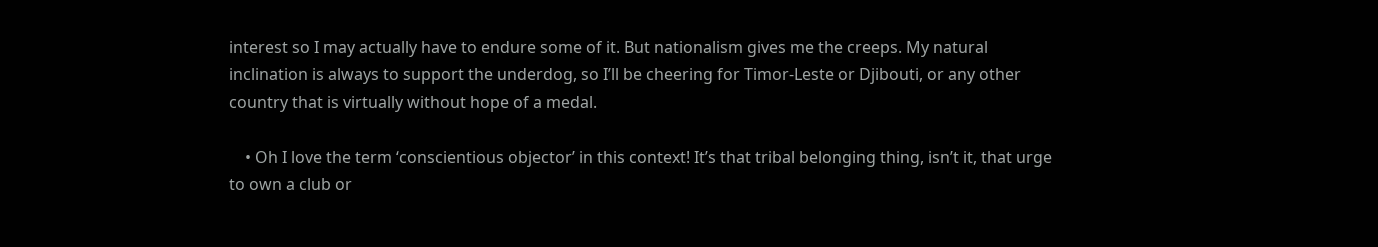interest so I may actually have to endure some of it. But nationalism gives me the creeps. My natural inclination is always to support the underdog, so I’ll be cheering for Timor-Leste or Djibouti, or any other country that is virtually without hope of a medal.

    • Oh I love the term ‘conscientious objector’ in this context! It’s that tribal belonging thing, isn’t it, that urge to own a club or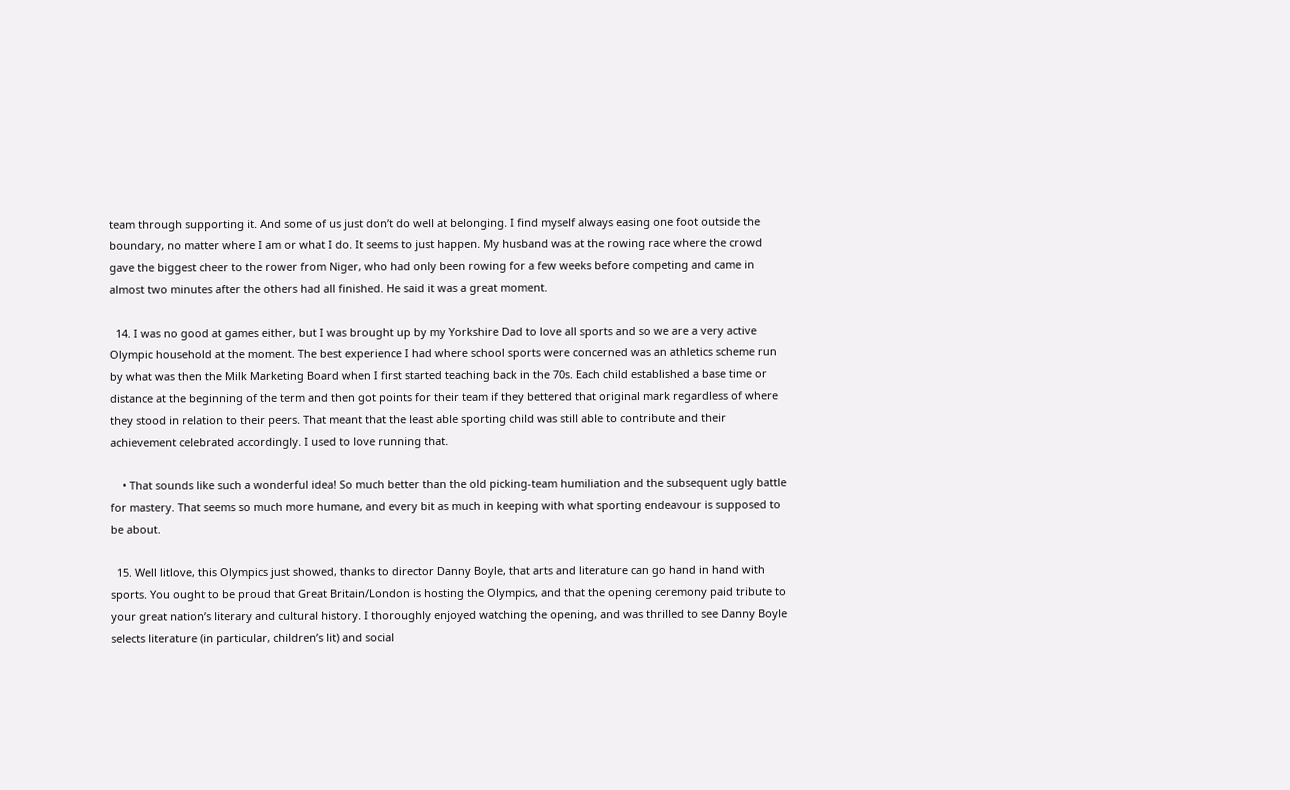team through supporting it. And some of us just don’t do well at belonging. I find myself always easing one foot outside the boundary, no matter where I am or what I do. It seems to just happen. My husband was at the rowing race where the crowd gave the biggest cheer to the rower from Niger, who had only been rowing for a few weeks before competing and came in almost two minutes after the others had all finished. He said it was a great moment.

  14. I was no good at games either, but I was brought up by my Yorkshire Dad to love all sports and so we are a very active Olympic household at the moment. The best experience I had where school sports were concerned was an athletics scheme run by what was then the Milk Marketing Board when I first started teaching back in the 70s. Each child established a base time or distance at the beginning of the term and then got points for their team if they bettered that original mark regardless of where they stood in relation to their peers. That meant that the least able sporting child was still able to contribute and their achievement celebrated accordingly. I used to love running that.

    • That sounds like such a wonderful idea! So much better than the old picking-team humiliation and the subsequent ugly battle for mastery. That seems so much more humane, and every bit as much in keeping with what sporting endeavour is supposed to be about.

  15. Well litlove, this Olympics just showed, thanks to director Danny Boyle, that arts and literature can go hand in hand with sports. You ought to be proud that Great Britain/London is hosting the Olympics, and that the opening ceremony paid tribute to your great nation’s literary and cultural history. I thoroughly enjoyed watching the opening, and was thrilled to see Danny Boyle selects literature (in particular, children’s lit) and social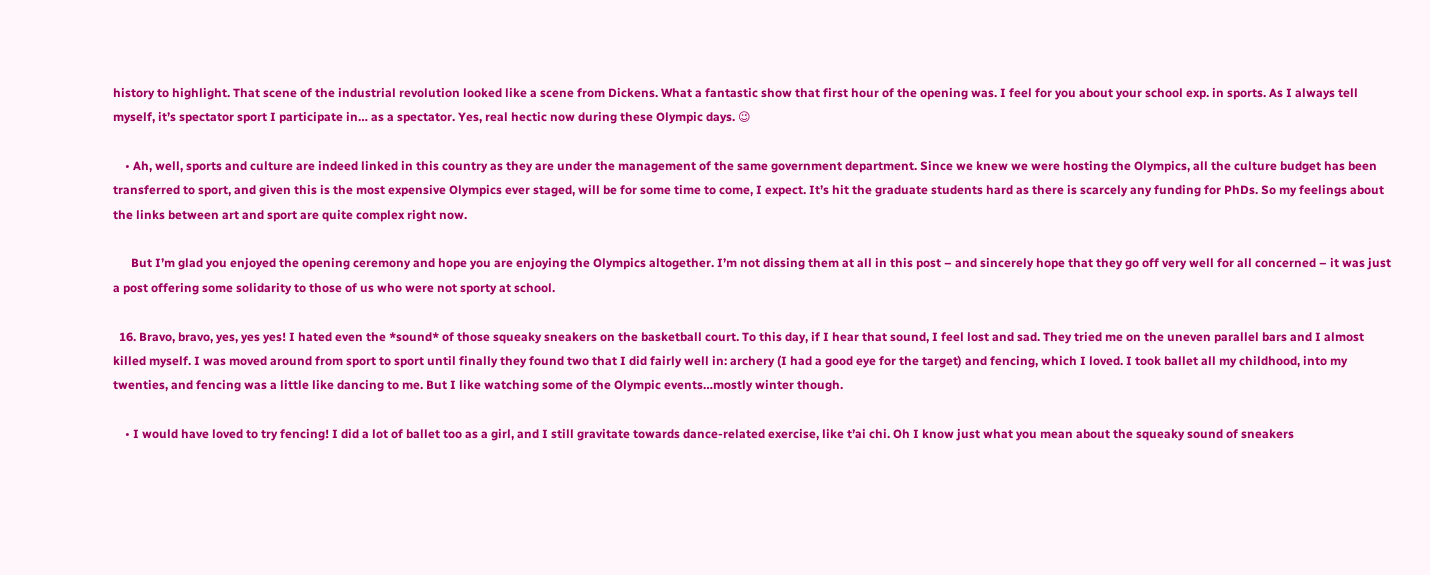history to highlight. That scene of the industrial revolution looked like a scene from Dickens. What a fantastic show that first hour of the opening was. I feel for you about your school exp. in sports. As I always tell myself, it’s spectator sport I participate in… as a spectator. Yes, real hectic now during these Olympic days. 😉

    • Ah, well, sports and culture are indeed linked in this country as they are under the management of the same government department. Since we knew we were hosting the Olympics, all the culture budget has been transferred to sport, and given this is the most expensive Olympics ever staged, will be for some time to come, I expect. It’s hit the graduate students hard as there is scarcely any funding for PhDs. So my feelings about the links between art and sport are quite complex right now.

      But I’m glad you enjoyed the opening ceremony and hope you are enjoying the Olympics altogether. I’m not dissing them at all in this post – and sincerely hope that they go off very well for all concerned – it was just a post offering some solidarity to those of us who were not sporty at school.

  16. Bravo, bravo, yes, yes yes! I hated even the *sound* of those squeaky sneakers on the basketball court. To this day, if I hear that sound, I feel lost and sad. They tried me on the uneven parallel bars and I almost killed myself. I was moved around from sport to sport until finally they found two that I did fairly well in: archery (I had a good eye for the target) and fencing, which I loved. I took ballet all my childhood, into my twenties, and fencing was a little like dancing to me. But I like watching some of the Olympic events…mostly winter though.

    • I would have loved to try fencing! I did a lot of ballet too as a girl, and I still gravitate towards dance-related exercise, like t’ai chi. Oh I know just what you mean about the squeaky sound of sneakers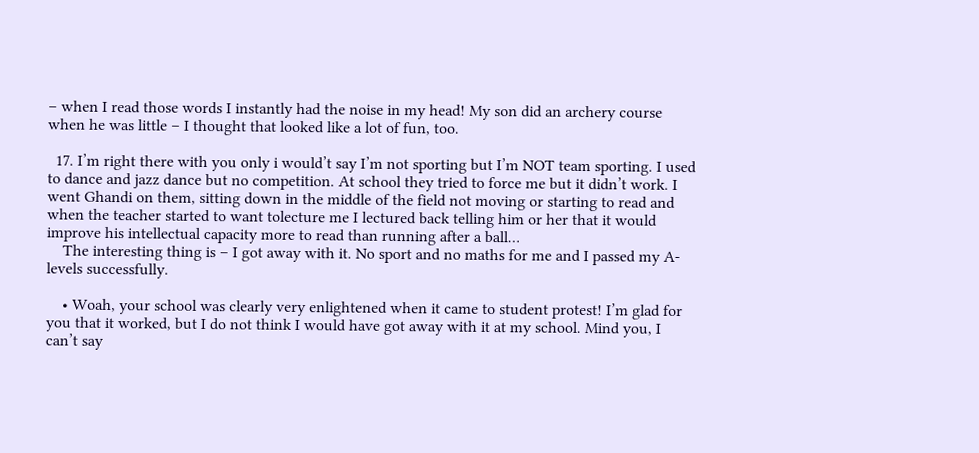– when I read those words I instantly had the noise in my head! My son did an archery course when he was little – I thought that looked like a lot of fun, too.

  17. I’m right there with you only i would’t say I’m not sporting but I’m NOT team sporting. I used to dance and jazz dance but no competition. At school they tried to force me but it didn’t work. I went Ghandi on them, sitting down in the middle of the field not moving or starting to read and when the teacher started to want tolecture me I lectured back telling him or her that it would improve his intellectual capacity more to read than running after a ball…
    The interesting thing is – I got away with it. No sport and no maths for me and I passed my A-levels successfully.

    • Woah, your school was clearly very enlightened when it came to student protest! I’m glad for you that it worked, but I do not think I would have got away with it at my school. Mind you, I can’t say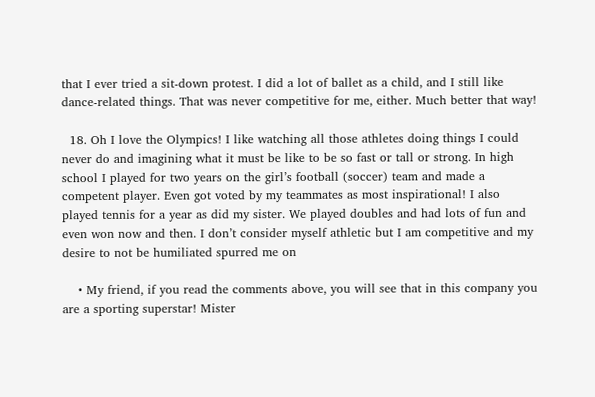that I ever tried a sit-down protest. I did a lot of ballet as a child, and I still like dance-related things. That was never competitive for me, either. Much better that way!

  18. Oh I love the Olympics! I like watching all those athletes doing things I could never do and imagining what it must be like to be so fast or tall or strong. In high school I played for two years on the girl’s football (soccer) team and made a competent player. Even got voted by my teammates as most inspirational! I also played tennis for a year as did my sister. We played doubles and had lots of fun and even won now and then. I don’t consider myself athletic but I am competitive and my desire to not be humiliated spurred me on

    • My friend, if you read the comments above, you will see that in this company you are a sporting superstar! Mister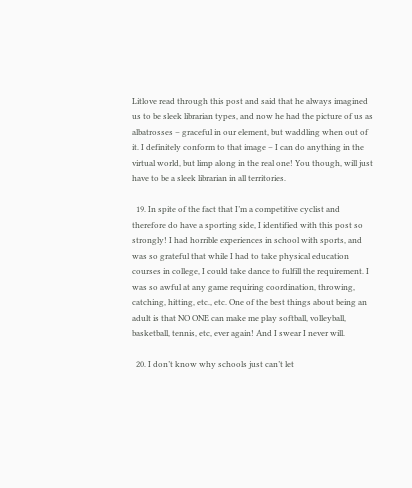Litlove read through this post and said that he always imagined us to be sleek librarian types, and now he had the picture of us as albatrosses – graceful in our element, but waddling when out of it. I definitely conform to that image – I can do anything in the virtual world, but limp along in the real one! You though, will just have to be a sleek librarian in all territories.

  19. In spite of the fact that I’m a competitive cyclist and therefore do have a sporting side, I identified with this post so strongly! I had horrible experiences in school with sports, and was so grateful that while I had to take physical education courses in college, I could take dance to fulfill the requirement. I was so awful at any game requiring coordination, throwing, catching, hitting, etc., etc. One of the best things about being an adult is that NO ONE can make me play softball, volleyball, basketball, tennis, etc, ever again! And I swear I never will.

  20. I don’t know why schools just can’t let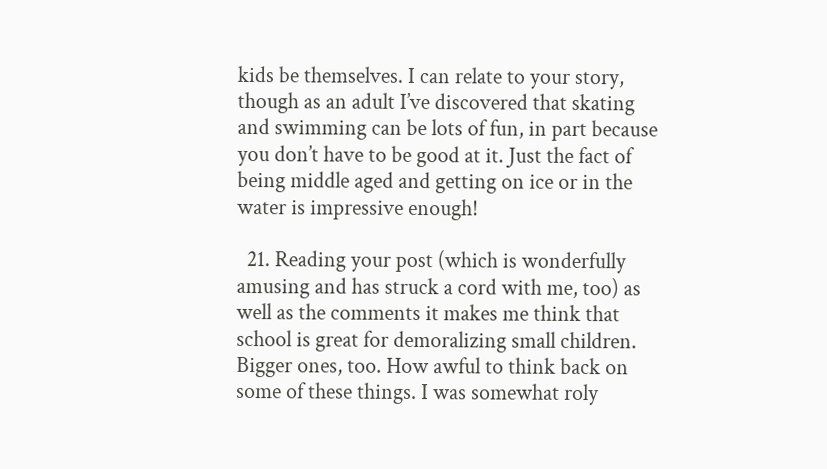kids be themselves. I can relate to your story, though as an adult I’ve discovered that skating and swimming can be lots of fun, in part because you don’t have to be good at it. Just the fact of being middle aged and getting on ice or in the water is impressive enough!

  21. Reading your post (which is wonderfully amusing and has struck a cord with me, too) as well as the comments it makes me think that school is great for demoralizing small children. Bigger ones, too. How awful to think back on some of these things. I was somewhat roly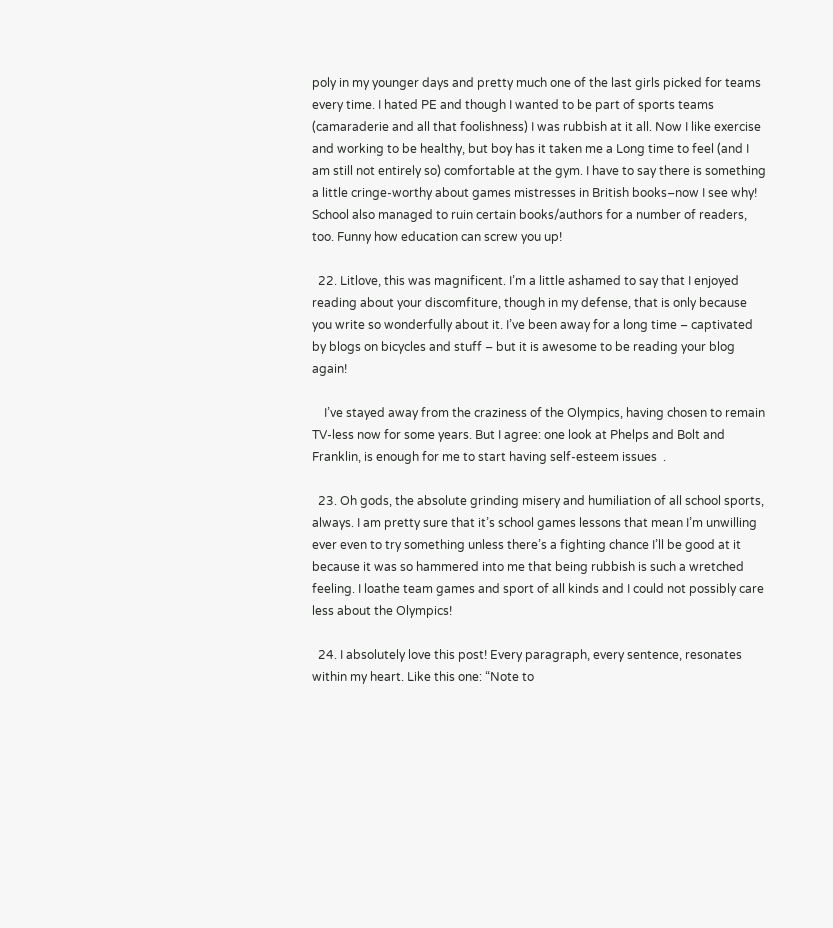poly in my younger days and pretty much one of the last girls picked for teams every time. I hated PE and though I wanted to be part of sports teams (camaraderie and all that foolishness) I was rubbish at it all. Now I like exercise and working to be healthy, but boy has it taken me a Long time to feel (and I am still not entirely so) comfortable at the gym. I have to say there is something a little cringe-worthy about games mistresses in British books–now I see why!  School also managed to ruin certain books/authors for a number of readers, too. Funny how education can screw you up!

  22. Litlove, this was magnificent. I’m a little ashamed to say that I enjoyed reading about your discomfiture, though in my defense, that is only because you write so wonderfully about it. I’ve been away for a long time – captivated by blogs on bicycles and stuff – but it is awesome to be reading your blog again!

    I’ve stayed away from the craziness of the Olympics, having chosen to remain TV-less now for some years. But I agree: one look at Phelps and Bolt and Franklin, is enough for me to start having self-esteem issues  .

  23. Oh gods, the absolute grinding misery and humiliation of all school sports, always. I am pretty sure that it’s school games lessons that mean I’m unwilling ever even to try something unless there’s a fighting chance I’ll be good at it because it was so hammered into me that being rubbish is such a wretched feeling. I loathe team games and sport of all kinds and I could not possibly care less about the Olympics!

  24. I absolutely love this post! Every paragraph, every sentence, resonates within my heart. Like this one: “Note to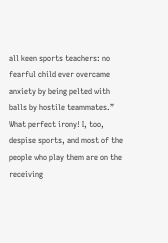all keen sports teachers: no fearful child ever overcame anxiety by being pelted with balls by hostile teammates.” What perfect irony! I, too, despise sports, and most of the people who play them are on the receiving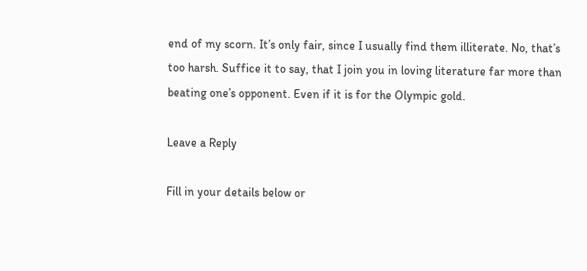end of my scorn. It’s only fair, since I usually find them illiterate. No, that’s too harsh. Suffice it to say, that I join you in loving literature far more than beating one’s opponent. Even if it is for the Olympic gold.

Leave a Reply

Fill in your details below or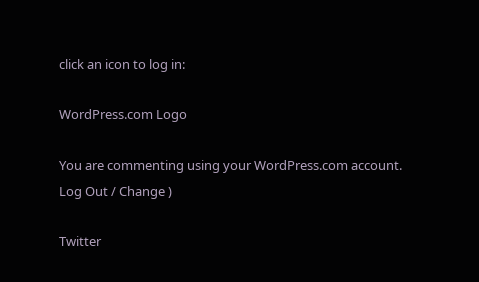click an icon to log in:

WordPress.com Logo

You are commenting using your WordPress.com account. Log Out / Change )

Twitter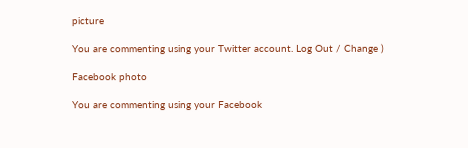picture

You are commenting using your Twitter account. Log Out / Change )

Facebook photo

You are commenting using your Facebook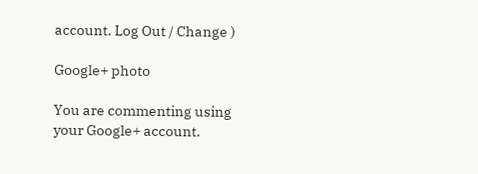account. Log Out / Change )

Google+ photo

You are commenting using your Google+ account.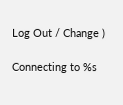Log Out / Change )

Connecting to %s